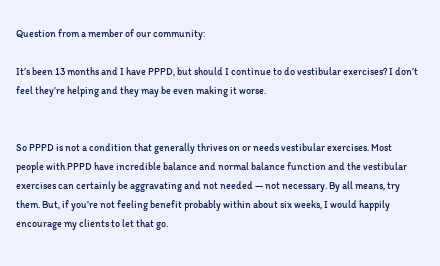Question from a member of our community:

It’s been 13 months and I have PPPD, but should I continue to do vestibular exercises? I don’t feel they’re helping and they may be even making it worse.


So PPPD is not a condition that generally thrives on or needs vestibular exercises. Most people with PPPD have incredible balance and normal balance function and the vestibular exercises can certainly be aggravating and not needed — not necessary. By all means, try them. But, if you’re not feeling benefit probably within about six weeks, I would happily encourage my clients to let that go.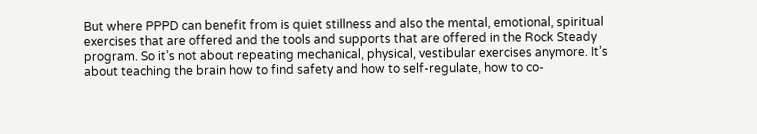But where PPPD can benefit from is quiet stillness and also the mental, emotional, spiritual exercises that are offered and the tools and supports that are offered in the Rock Steady program. So it’s not about repeating mechanical, physical, vestibular exercises anymore. It’s about teaching the brain how to find safety and how to self-regulate, how to co-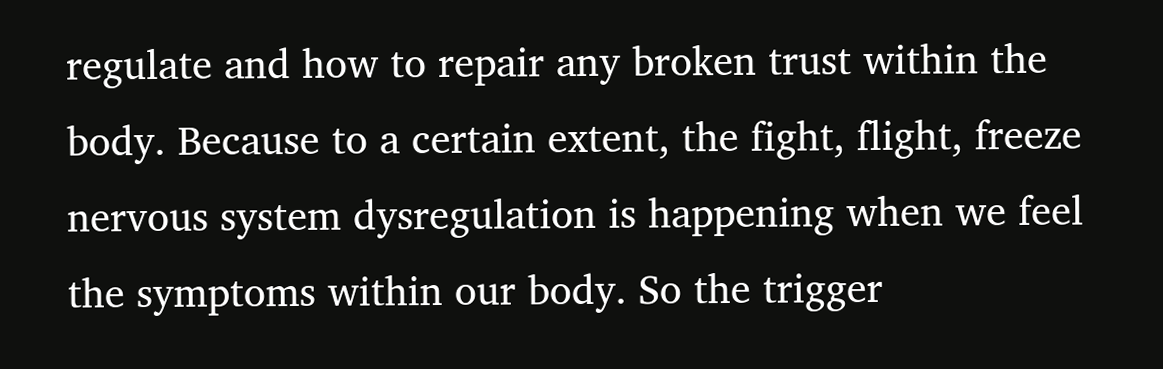regulate and how to repair any broken trust within the body. Because to a certain extent, the fight, flight, freeze nervous system dysregulation is happening when we feel the symptoms within our body. So the trigger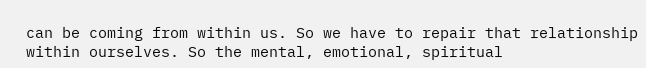can be coming from within us. So we have to repair that relationship within ourselves. So the mental, emotional, spiritual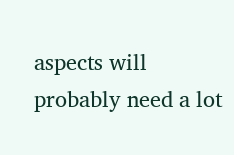aspects will probably need a lot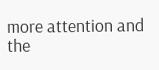more attention and the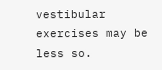vestibular exercises may be less so.